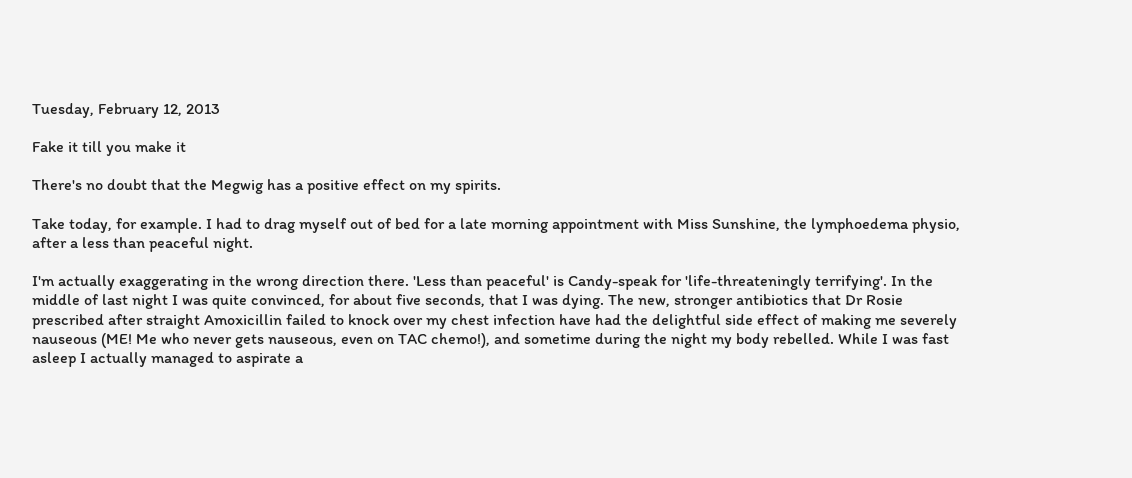Tuesday, February 12, 2013

Fake it till you make it

There's no doubt that the Megwig has a positive effect on my spirits.

Take today, for example. I had to drag myself out of bed for a late morning appointment with Miss Sunshine, the lymphoedema physio, after a less than peaceful night.

I'm actually exaggerating in the wrong direction there. 'Less than peaceful' is Candy-speak for 'life-threateningly terrifying'. In the middle of last night I was quite convinced, for about five seconds, that I was dying. The new, stronger antibiotics that Dr Rosie prescribed after straight Amoxicillin failed to knock over my chest infection have had the delightful side effect of making me severely nauseous (ME! Me who never gets nauseous, even on TAC chemo!), and sometime during the night my body rebelled. While I was fast asleep I actually managed to aspirate a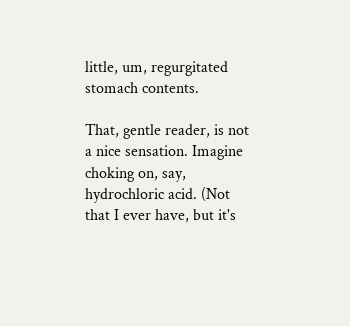little, um, regurgitated stomach contents.

That, gentle reader, is not a nice sensation. Imagine choking on, say, hydrochloric acid. (Not that I ever have, but it's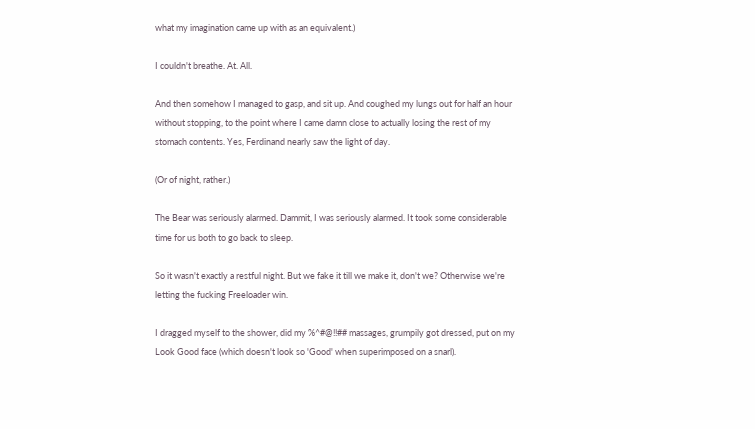what my imagination came up with as an equivalent.)

I couldn't breathe. At. All.

And then somehow I managed to gasp, and sit up. And coughed my lungs out for half an hour without stopping, to the point where I came damn close to actually losing the rest of my stomach contents. Yes, Ferdinand nearly saw the light of day.

(Or of night, rather.)

The Bear was seriously alarmed. Dammit, I was seriously alarmed. It took some considerable time for us both to go back to sleep.

So it wasn't exactly a restful night. But we fake it till we make it, don't we? Otherwise we're letting the fucking Freeloader win.

I dragged myself to the shower, did my %^#@!!## massages, grumpily got dressed, put on my Look Good face (which doesn't look so 'Good' when superimposed on a snarl).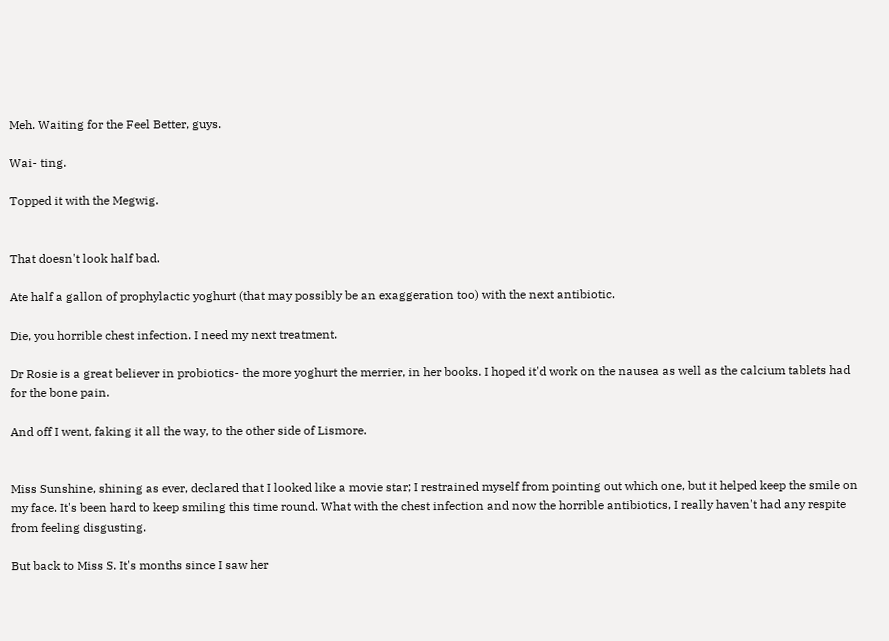Meh. Waiting for the Feel Better, guys.

Wai- ting.

Topped it with the Megwig.


That doesn't look half bad.

Ate half a gallon of prophylactic yoghurt (that may possibly be an exaggeration too) with the next antibiotic.

Die, you horrible chest infection. I need my next treatment.

Dr Rosie is a great believer in probiotics- the more yoghurt the merrier, in her books. I hoped it'd work on the nausea as well as the calcium tablets had for the bone pain.

And off I went, faking it all the way, to the other side of Lismore.


Miss Sunshine, shining as ever, declared that I looked like a movie star; I restrained myself from pointing out which one, but it helped keep the smile on my face. It's been hard to keep smiling this time round. What with the chest infection and now the horrible antibiotics, I really haven't had any respite from feeling disgusting.

But back to Miss S. It's months since I saw her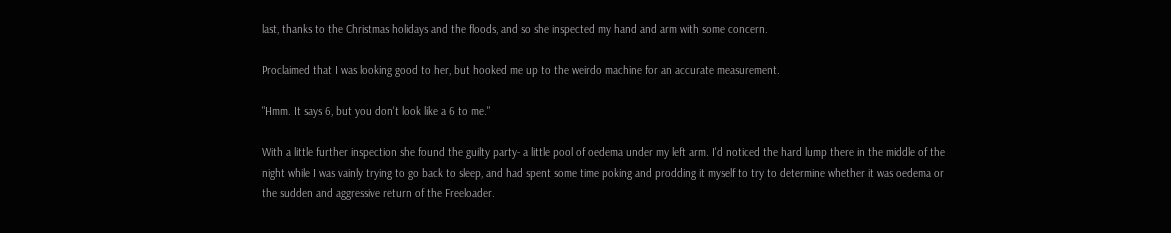last, thanks to the Christmas holidays and the floods, and so she inspected my hand and arm with some concern.

Proclaimed that I was looking good to her, but hooked me up to the weirdo machine for an accurate measurement.

"Hmm. It says 6, but you don't look like a 6 to me."

With a little further inspection she found the guilty party- a little pool of oedema under my left arm. I'd noticed the hard lump there in the middle of the night while I was vainly trying to go back to sleep, and had spent some time poking and prodding it myself to try to determine whether it was oedema or the sudden and aggressive return of the Freeloader.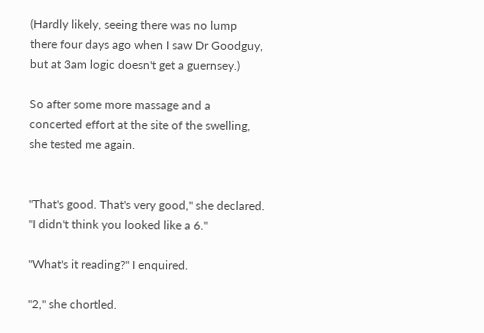(Hardly likely, seeing there was no lump there four days ago when I saw Dr Goodguy, but at 3am logic doesn't get a guernsey.)

So after some more massage and a concerted effort at the site of the swelling, she tested me again.


"That's good. That's very good," she declared. "I didn't think you looked like a 6."

"What's it reading?" I enquired.

"2," she chortled.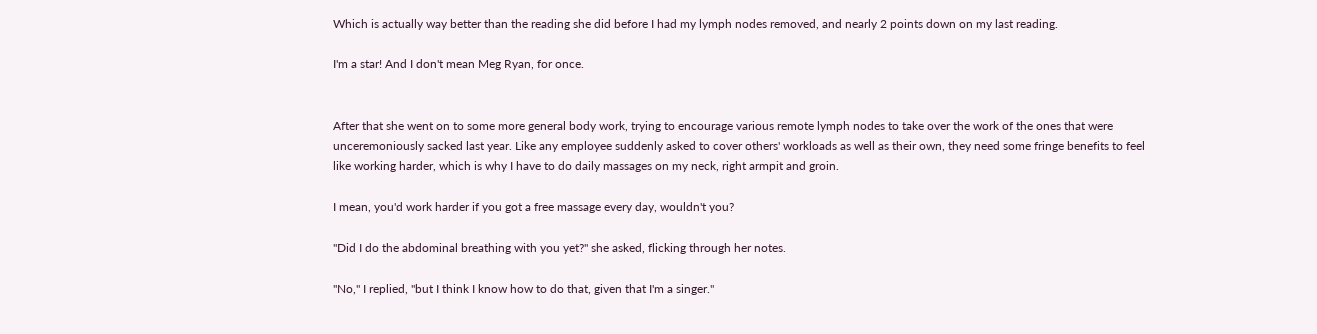Which is actually way better than the reading she did before I had my lymph nodes removed, and nearly 2 points down on my last reading.

I'm a star! And I don't mean Meg Ryan, for once.


After that she went on to some more general body work, trying to encourage various remote lymph nodes to take over the work of the ones that were unceremoniously sacked last year. Like any employee suddenly asked to cover others' workloads as well as their own, they need some fringe benefits to feel like working harder, which is why I have to do daily massages on my neck, right armpit and groin.

I mean, you'd work harder if you got a free massage every day, wouldn't you?

"Did I do the abdominal breathing with you yet?" she asked, flicking through her notes.

"No," I replied, "but I think I know how to do that, given that I'm a singer."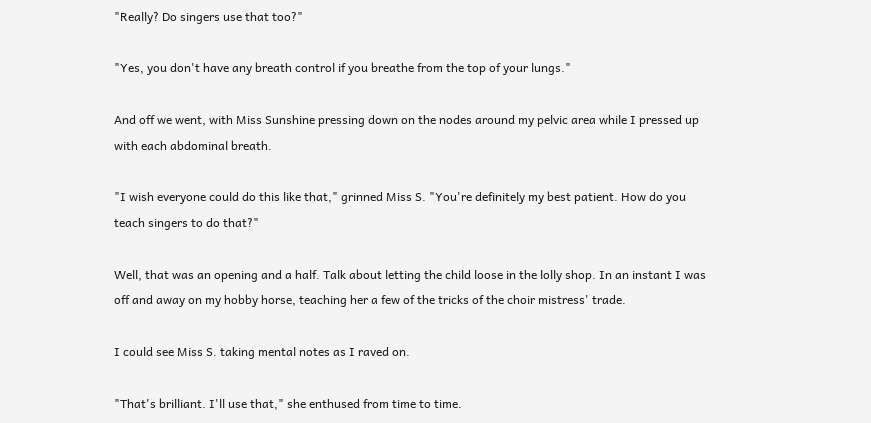"Really? Do singers use that too?"

"Yes, you don't have any breath control if you breathe from the top of your lungs."

And off we went, with Miss Sunshine pressing down on the nodes around my pelvic area while I pressed up with each abdominal breath.

"I wish everyone could do this like that," grinned Miss S. "You're definitely my best patient. How do you teach singers to do that?"

Well, that was an opening and a half. Talk about letting the child loose in the lolly shop. In an instant I was off and away on my hobby horse, teaching her a few of the tricks of the choir mistress' trade.

I could see Miss S. taking mental notes as I raved on.

"That's brilliant. I'll use that," she enthused from time to time.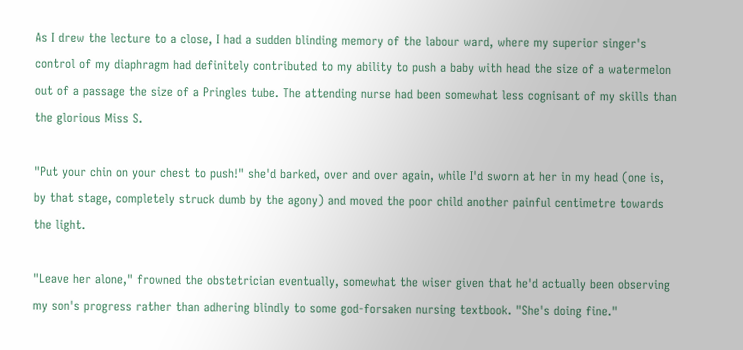As I drew the lecture to a close, I had a sudden blinding memory of the labour ward, where my superior singer's control of my diaphragm had definitely contributed to my ability to push a baby with head the size of a watermelon out of a passage the size of a Pringles tube. The attending nurse had been somewhat less cognisant of my skills than the glorious Miss S.

"Put your chin on your chest to push!" she'd barked, over and over again, while I'd sworn at her in my head (one is, by that stage, completely struck dumb by the agony) and moved the poor child another painful centimetre towards the light.

"Leave her alone," frowned the obstetrician eventually, somewhat the wiser given that he'd actually been observing my son's progress rather than adhering blindly to some god-forsaken nursing textbook. "She's doing fine."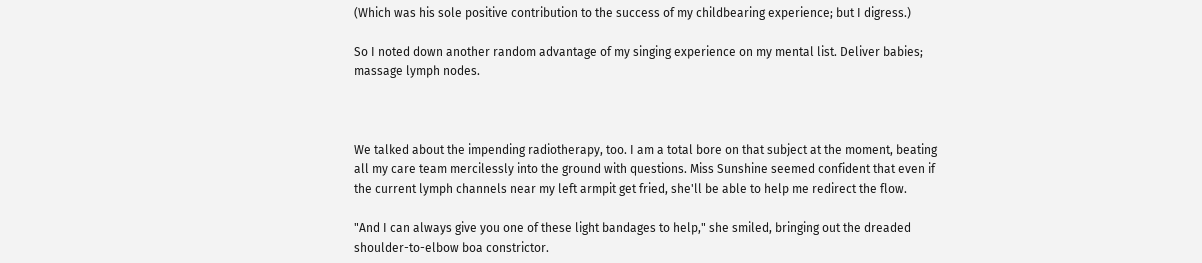(Which was his sole positive contribution to the success of my childbearing experience; but I digress.)

So I noted down another random advantage of my singing experience on my mental list. Deliver babies; massage lymph nodes.



We talked about the impending radiotherapy, too. I am a total bore on that subject at the moment, beating all my care team mercilessly into the ground with questions. Miss Sunshine seemed confident that even if the current lymph channels near my left armpit get fried, she'll be able to help me redirect the flow.

"And I can always give you one of these light bandages to help," she smiled, bringing out the dreaded shoulder-to-elbow boa constrictor.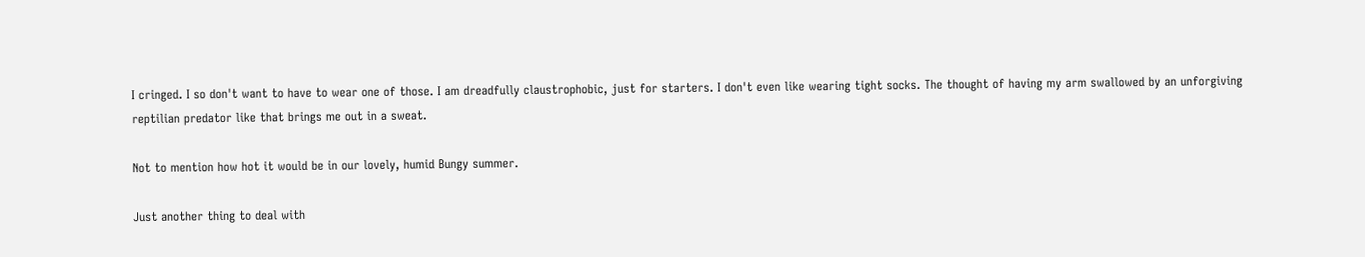I cringed. I so don't want to have to wear one of those. I am dreadfully claustrophobic, just for starters. I don't even like wearing tight socks. The thought of having my arm swallowed by an unforgiving reptilian predator like that brings me out in a sweat.

Not to mention how hot it would be in our lovely, humid Bungy summer.

Just another thing to deal with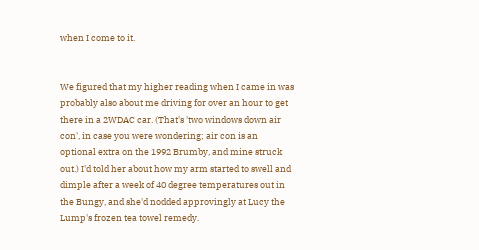when I come to it.


We figured that my higher reading when I came in was probably also about me driving for over an hour to get there in a 2WDAC car. (That's 'two windows down air con', in case you were wondering; air con is an optional extra on the 1992 Brumby, and mine struck out.) I'd told her about how my arm started to swell and dimple after a week of 40 degree temperatures out in the Bungy, and she'd nodded approvingly at Lucy the Lump's frozen tea towel remedy.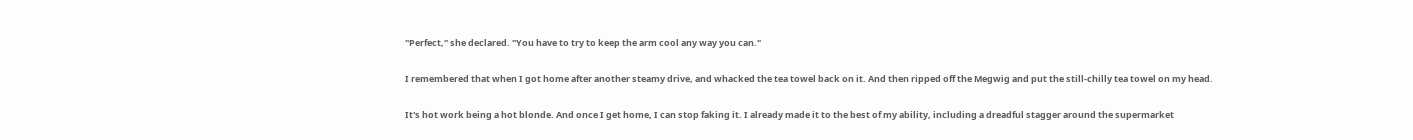"Perfect," she declared. "You have to try to keep the arm cool any way you can."

I remembered that when I got home after another steamy drive, and whacked the tea towel back on it. And then ripped off the Megwig and put the still-chilly tea towel on my head.

It's hot work being a hot blonde. And once I get home, I can stop faking it. I already made it to the best of my ability, including a dreadful stagger around the supermarket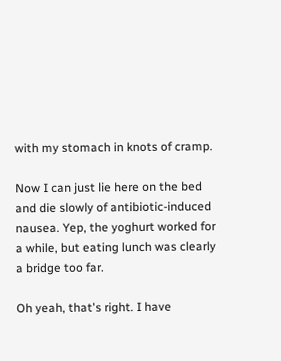with my stomach in knots of cramp.

Now I can just lie here on the bed and die slowly of antibiotic-induced nausea. Yep, the yoghurt worked for a while, but eating lunch was clearly a bridge too far.

Oh yeah, that's right. I have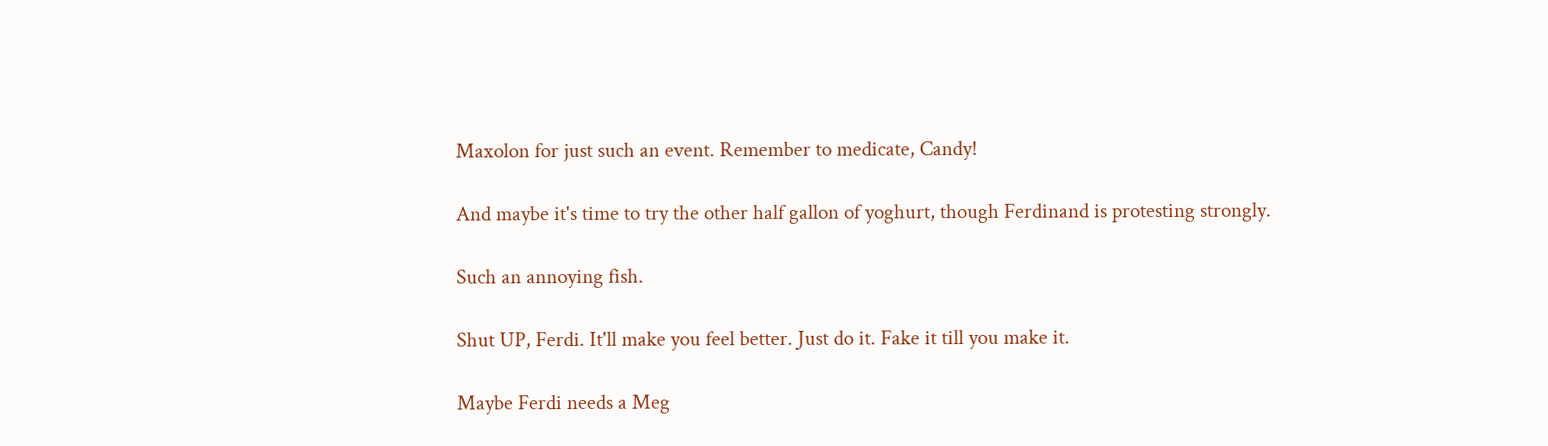Maxolon for just such an event. Remember to medicate, Candy!

And maybe it's time to try the other half gallon of yoghurt, though Ferdinand is protesting strongly.

Such an annoying fish.

Shut UP, Ferdi. It'll make you feel better. Just do it. Fake it till you make it.

Maybe Ferdi needs a Meg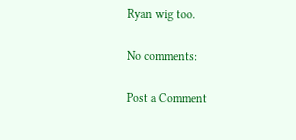Ryan wig too.

No comments:

Post a Comment